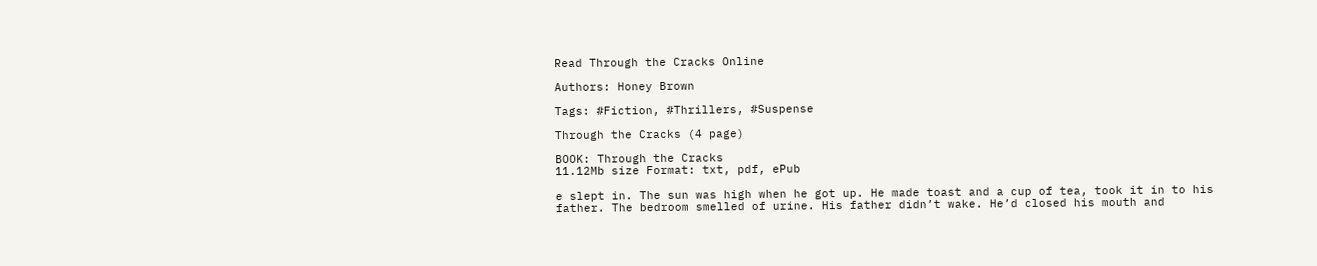Read Through the Cracks Online

Authors: Honey Brown

Tags: #Fiction, #Thrillers, #Suspense

Through the Cracks (4 page)

BOOK: Through the Cracks
11.12Mb size Format: txt, pdf, ePub

e slept in. The sun was high when he got up. He made toast and a cup of tea, took it in to his father. The bedroom smelled of urine. His father didn’t wake. He’d closed his mouth and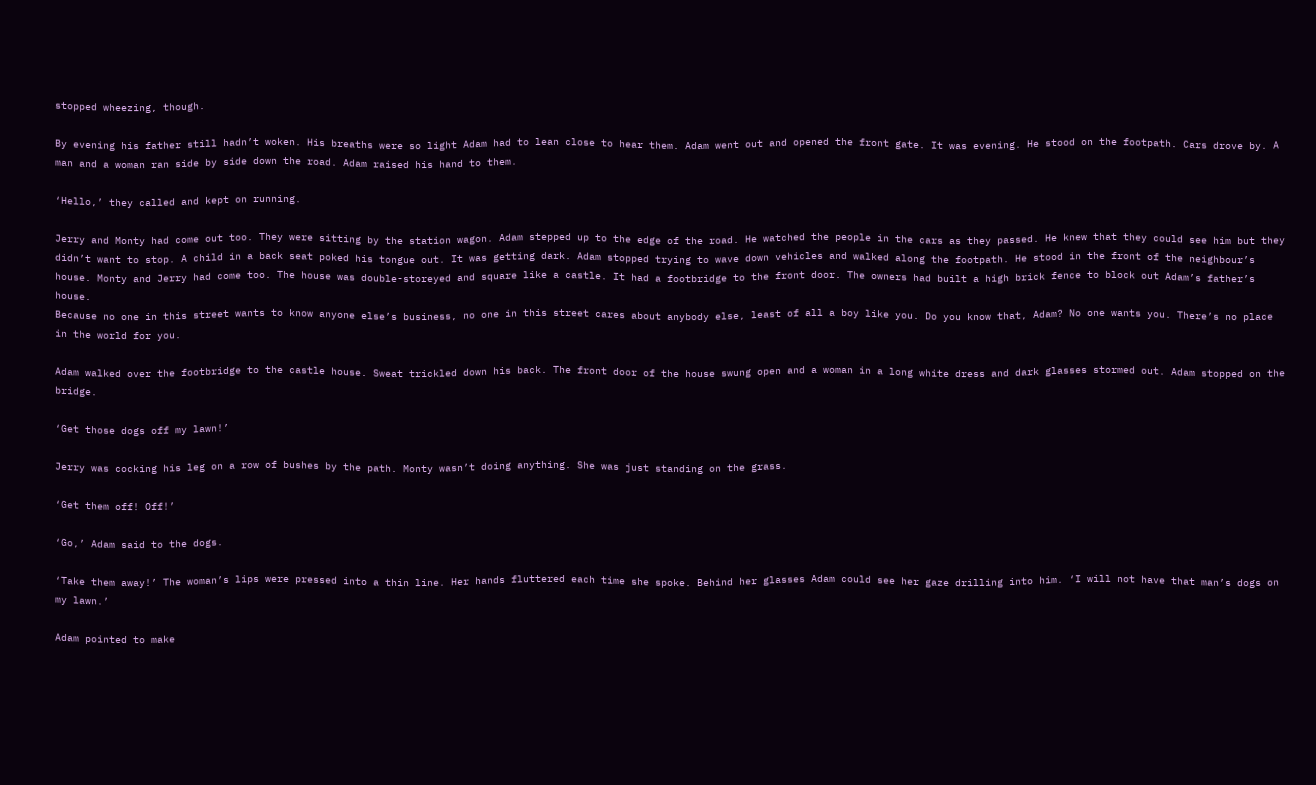stopped wheezing, though.

By evening his father still hadn’t woken. His breaths were so light Adam had to lean close to hear them. Adam went out and opened the front gate. It was evening. He stood on the footpath. Cars drove by. A man and a woman ran side by side down the road. Adam raised his hand to them.

‘Hello,’ they called and kept on running.

Jerry and Monty had come out too. They were sitting by the station wagon. Adam stepped up to the edge of the road. He watched the people in the cars as they passed. He knew that they could see him but they didn’t want to stop. A child in a back seat poked his tongue out. It was getting dark. Adam stopped trying to wave down vehicles and walked along the footpath. He stood in the front of the neighbour’s house. Monty and Jerry had come too. The house was double-storeyed and square like a castle. It had a footbridge to the front door. The owners had built a high brick fence to block out Adam’s father’s house.
Because no one in this street wants to know anyone else’s business, no one in this street cares about anybody else, least of all a boy like you. Do you know that, Adam? No one wants you. There’s no place in the world for you.

Adam walked over the footbridge to the castle house. Sweat trickled down his back. The front door of the house swung open and a woman in a long white dress and dark glasses stormed out. Adam stopped on the bridge.

‘Get those dogs off my lawn!’

Jerry was cocking his leg on a row of bushes by the path. Monty wasn’t doing anything. She was just standing on the grass.

‘Get them off! Off!’

‘Go,’ Adam said to the dogs.

‘Take them away!’ The woman’s lips were pressed into a thin line. Her hands fluttered each time she spoke. Behind her glasses Adam could see her gaze drilling into him. ‘I will not have that man’s dogs on my lawn.’

Adam pointed to make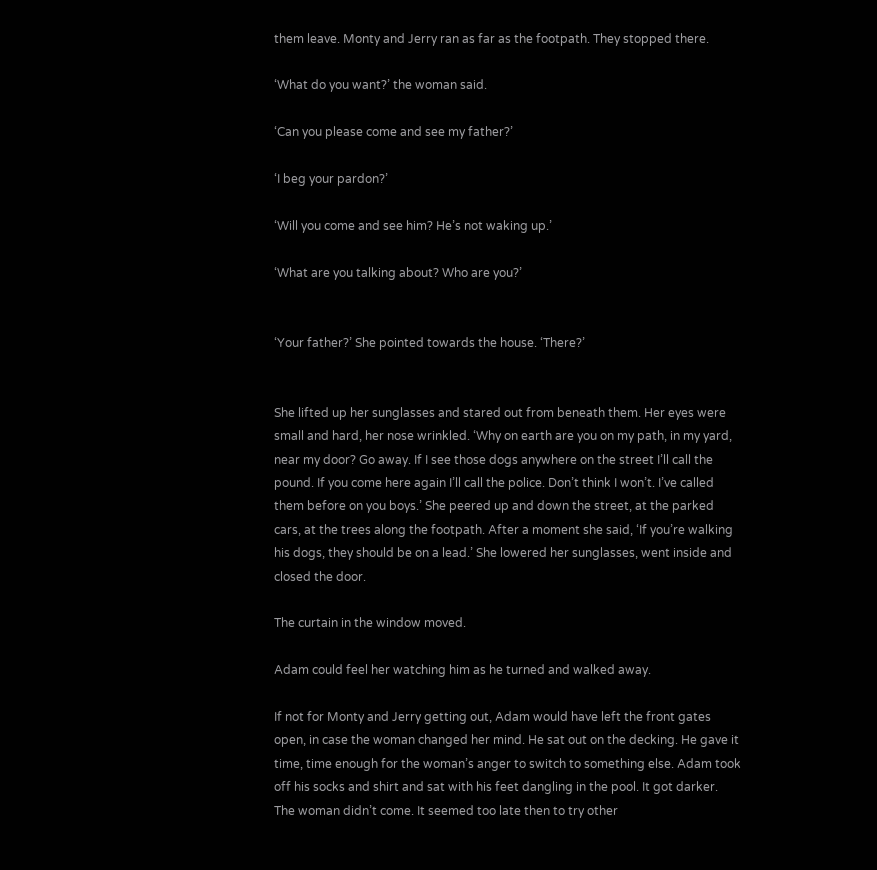them leave. Monty and Jerry ran as far as the footpath. They stopped there.

‘What do you want?’ the woman said.

‘Can you please come and see my father?’

‘I beg your pardon?’

‘Will you come and see him? He’s not waking up.’

‘What are you talking about? Who are you?’


‘Your father?’ She pointed towards the house. ‘There?’


She lifted up her sunglasses and stared out from beneath them. Her eyes were small and hard, her nose wrinkled. ‘Why on earth are you on my path, in my yard, near my door? Go away. If I see those dogs anywhere on the street I’ll call the pound. If you come here again I’ll call the police. Don’t think I won’t. I’ve called them before on you boys.’ She peered up and down the street, at the parked cars, at the trees along the footpath. After a moment she said, ‘If you’re walking his dogs, they should be on a lead.’ She lowered her sunglasses, went inside and closed the door.

The curtain in the window moved.

Adam could feel her watching him as he turned and walked away.

If not for Monty and Jerry getting out, Adam would have left the front gates open, in case the woman changed her mind. He sat out on the decking. He gave it time, time enough for the woman’s anger to switch to something else. Adam took off his socks and shirt and sat with his feet dangling in the pool. It got darker. The woman didn’t come. It seemed too late then to try other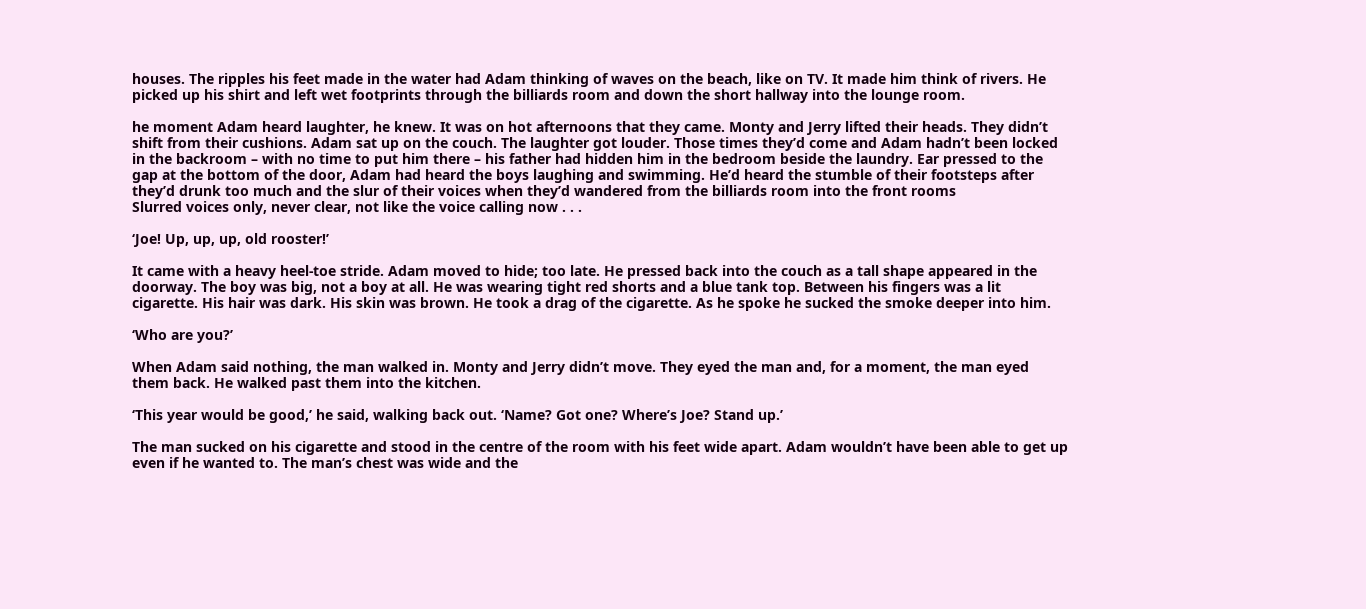houses. The ripples his feet made in the water had Adam thinking of waves on the beach, like on TV. It made him think of rivers. He picked up his shirt and left wet footprints through the billiards room and down the short hallway into the lounge room.

he moment Adam heard laughter, he knew. It was on hot afternoons that they came. Monty and Jerry lifted their heads. They didn’t shift from their cushions. Adam sat up on the couch. The laughter got louder. Those times they’d come and Adam hadn’t been locked in the backroom – with no time to put him there – his father had hidden him in the bedroom beside the laundry. Ear pressed to the gap at the bottom of the door, Adam had heard the boys laughing and swimming. He’d heard the stumble of their footsteps after they’d drunk too much and the slur of their voices when they’d wandered from the billiards room into the front rooms
Slurred voices only, never clear, not like the voice calling now . . .

‘Joe! Up, up, up, old rooster!’

It came with a heavy heel-toe stride. Adam moved to hide; too late. He pressed back into the couch as a tall shape appeared in the doorway. The boy was big, not a boy at all. He was wearing tight red shorts and a blue tank top. Between his fingers was a lit cigarette. His hair was dark. His skin was brown. He took a drag of the cigarette. As he spoke he sucked the smoke deeper into him.

‘Who are you?’

When Adam said nothing, the man walked in. Monty and Jerry didn’t move. They eyed the man and, for a moment, the man eyed them back. He walked past them into the kitchen.

‘This year would be good,’ he said, walking back out. ‘Name? Got one? Where’s Joe? Stand up.’

The man sucked on his cigarette and stood in the centre of the room with his feet wide apart. Adam wouldn’t have been able to get up even if he wanted to. The man’s chest was wide and the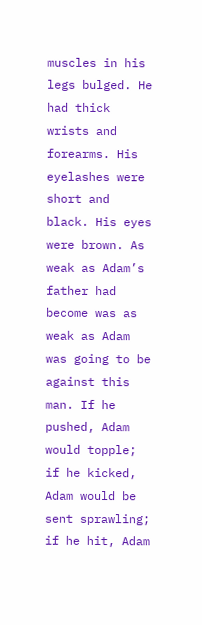muscles in his legs bulged. He had thick wrists and forearms. His eyelashes were short and black. His eyes were brown. As weak as Adam’s father had become was as weak as Adam was going to be against this man. If he pushed, Adam would topple; if he kicked, Adam would be sent sprawling; if he hit, Adam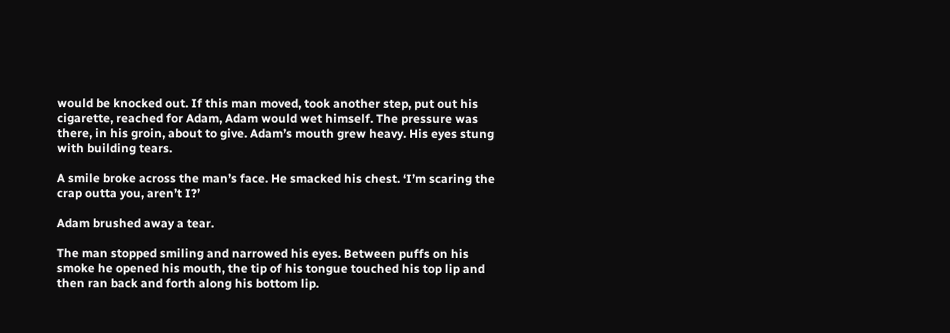would be knocked out. If this man moved, took another step, put out his cigarette, reached for Adam, Adam would wet himself. The pressure was there, in his groin, about to give. Adam’s mouth grew heavy. His eyes stung with building tears.

A smile broke across the man’s face. He smacked his chest. ‘I’m scaring the crap outta you, aren’t I?’

Adam brushed away a tear.

The man stopped smiling and narrowed his eyes. Between puffs on his smoke he opened his mouth, the tip of his tongue touched his top lip and then ran back and forth along his bottom lip.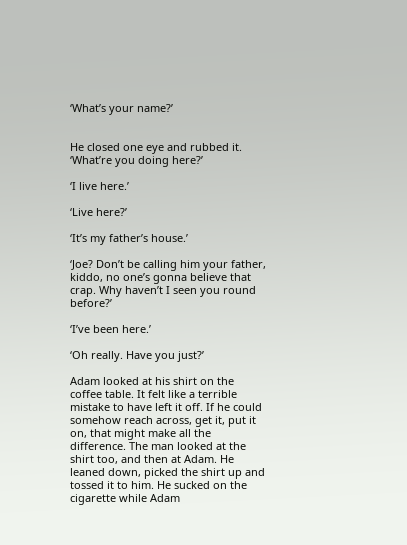‘What’s your name?’


He closed one eye and rubbed it. ‘What’re you doing here?’

‘I live here.’

‘Live here?’

‘It’s my father’s house.’

‘Joe? Don’t be calling him your father, kiddo, no one’s gonna believe that crap. Why haven’t I seen you round before?’

‘I’ve been here.’

‘Oh really. Have you just?’

Adam looked at his shirt on the coffee table. It felt like a terrible mistake to have left it off. If he could somehow reach across, get it, put it on, that might make all the difference. The man looked at the shirt too, and then at Adam. He leaned down, picked the shirt up and tossed it to him. He sucked on the cigarette while Adam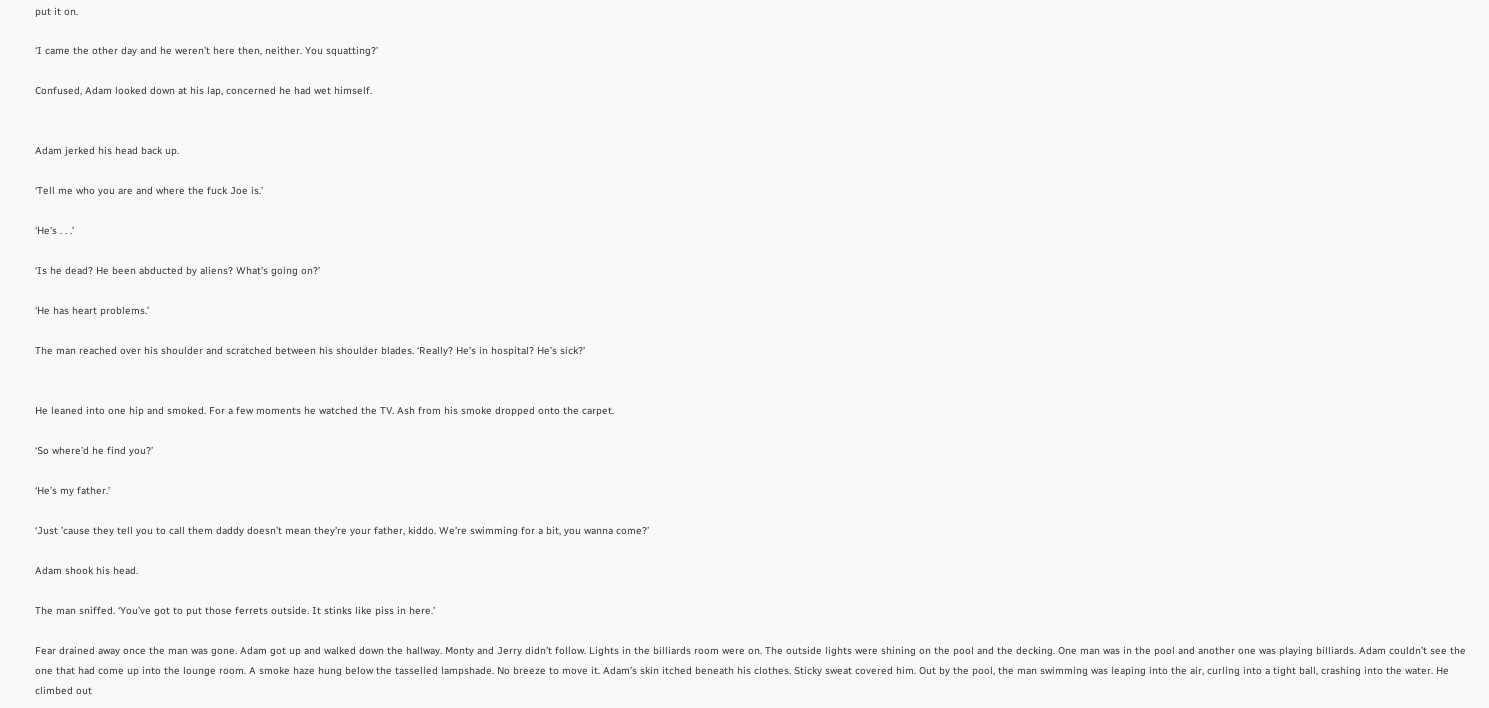put it on.

‘I came the other day and he weren’t here then, neither. You squatting?’

Confused, Adam looked down at his lap, concerned he had wet himself.


Adam jerked his head back up.

‘Tell me who you are and where the fuck Joe is.’

‘He’s . . .’

‘Is he dead? He been abducted by aliens? What’s going on?’

‘He has heart problems.’

The man reached over his shoulder and scratched between his shoulder blades. ‘Really? He’s in hospital? He’s sick?’


He leaned into one hip and smoked. For a few moments he watched the TV. Ash from his smoke dropped onto the carpet.

‘So where’d he find you?’

‘He’s my father.’

‘Just ’cause they tell you to call them daddy doesn’t mean they’re your father, kiddo. We’re swimming for a bit, you wanna come?’

Adam shook his head.

The man sniffed. ‘You’ve got to put those ferrets outside. It stinks like piss in here.’

Fear drained away once the man was gone. Adam got up and walked down the hallway. Monty and Jerry didn’t follow. Lights in the billiards room were on. The outside lights were shining on the pool and the decking. One man was in the pool and another one was playing billiards. Adam couldn’t see the one that had come up into the lounge room. A smoke haze hung below the tasselled lampshade. No breeze to move it. Adam’s skin itched beneath his clothes. Sticky sweat covered him. Out by the pool, the man swimming was leaping into the air, curling into a tight ball, crashing into the water. He climbed out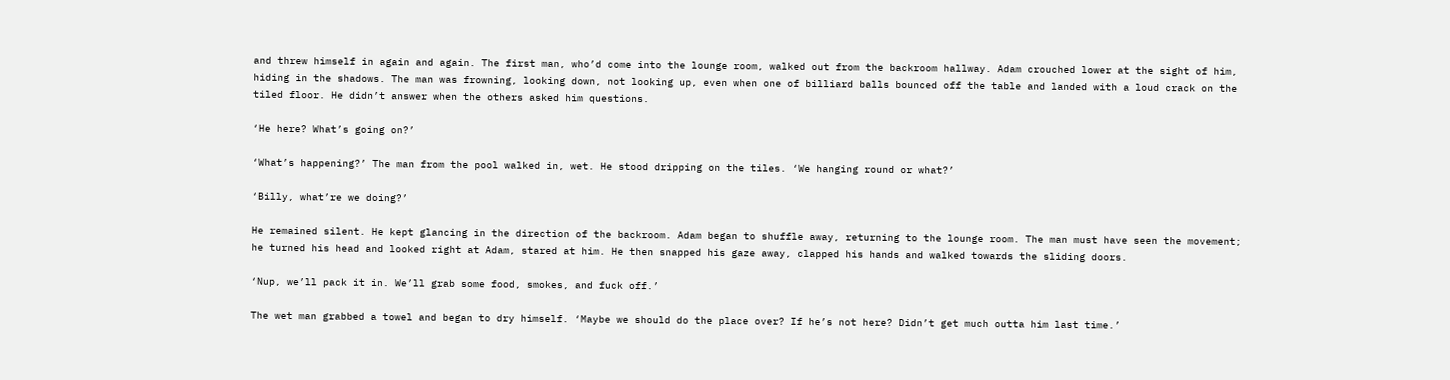and threw himself in again and again. The first man, who’d come into the lounge room, walked out from the backroom hallway. Adam crouched lower at the sight of him, hiding in the shadows. The man was frowning, looking down, not looking up, even when one of billiard balls bounced off the table and landed with a loud crack on the tiled floor. He didn’t answer when the others asked him questions.

‘He here? What’s going on?’

‘What’s happening?’ The man from the pool walked in, wet. He stood dripping on the tiles. ‘We hanging round or what?’

‘Billy, what’re we doing?’

He remained silent. He kept glancing in the direction of the backroom. Adam began to shuffle away, returning to the lounge room. The man must have seen the movement; he turned his head and looked right at Adam, stared at him. He then snapped his gaze away, clapped his hands and walked towards the sliding doors.

‘Nup, we’ll pack it in. We’ll grab some food, smokes, and fuck off.’

The wet man grabbed a towel and began to dry himself. ‘Maybe we should do the place over? If he’s not here? Didn’t get much outta him last time.’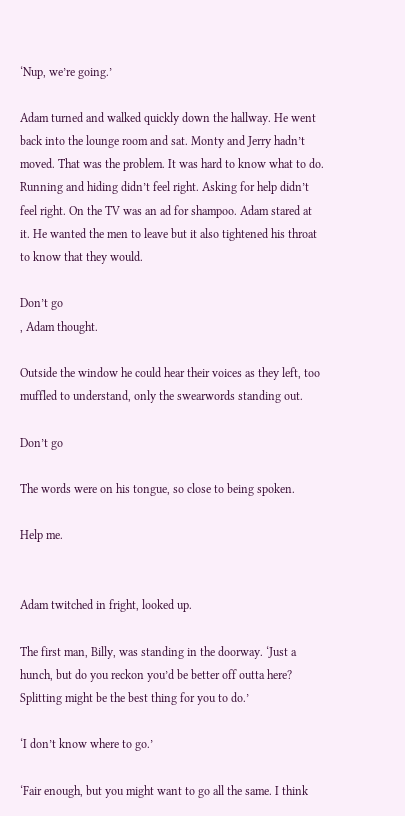‘Nup, we’re going.’

Adam turned and walked quickly down the hallway. He went back into the lounge room and sat. Monty and Jerry hadn’t moved. That was the problem. It was hard to know what to do. Running and hiding didn’t feel right. Asking for help didn’t feel right. On the TV was an ad for shampoo. Adam stared at it. He wanted the men to leave but it also tightened his throat to know that they would.

Don’t go
, Adam thought.

Outside the window he could hear their voices as they left, too muffled to understand, only the swearwords standing out.

Don’t go

The words were on his tongue, so close to being spoken.

Help me.


Adam twitched in fright, looked up.

The first man, Billy, was standing in the doorway. ‘Just a hunch, but do you reckon you’d be better off outta here? Splitting might be the best thing for you to do.’

‘I don’t know where to go.’

‘Fair enough, but you might want to go all the same. I think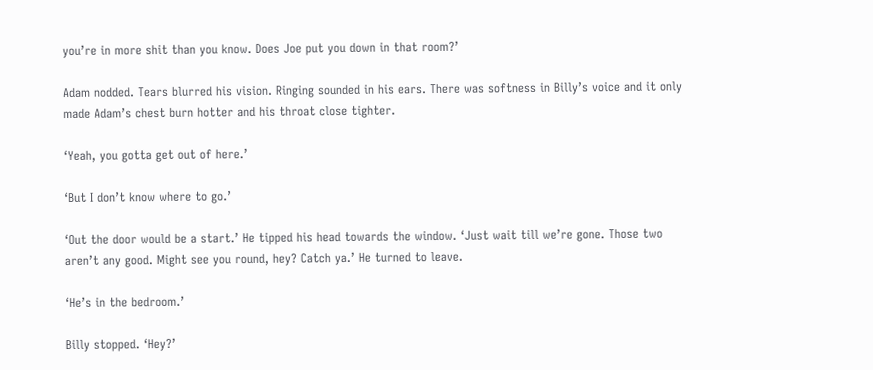you’re in more shit than you know. Does Joe put you down in that room?’

Adam nodded. Tears blurred his vision. Ringing sounded in his ears. There was softness in Billy’s voice and it only made Adam’s chest burn hotter and his throat close tighter.

‘Yeah, you gotta get out of here.’

‘But I don’t know where to go.’

‘Out the door would be a start.’ He tipped his head towards the window. ‘Just wait till we’re gone. Those two aren’t any good. Might see you round, hey? Catch ya.’ He turned to leave.

‘He’s in the bedroom.’

Billy stopped. ‘Hey?’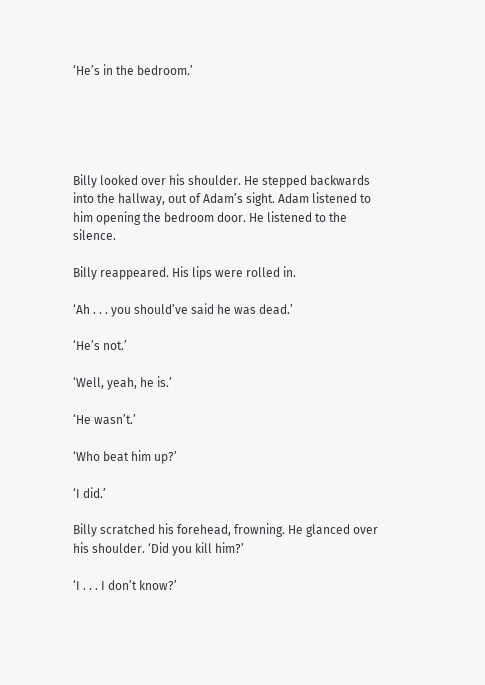‘He’s in the bedroom.’





Billy looked over his shoulder. He stepped backwards into the hallway, out of Adam’s sight. Adam listened to him opening the bedroom door. He listened to the silence.

Billy reappeared. His lips were rolled in.

‘Ah . . . you should’ve said he was dead.’

‘He’s not.’

‘Well, yeah, he is.’

‘He wasn’t.’

‘Who beat him up?’

‘I did.’

Billy scratched his forehead, frowning. He glanced over his shoulder. ‘Did you kill him?’

‘I . . . I don’t know?’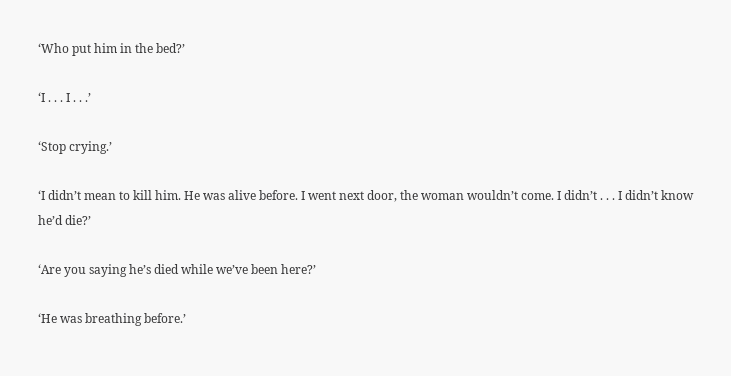‘Who put him in the bed?’

‘I . . . I . . .’

‘Stop crying.’

‘I didn’t mean to kill him. He was alive before. I went next door, the woman wouldn’t come. I didn’t . . . I didn’t know he’d die?’

‘Are you saying he’s died while we’ve been here?’

‘He was breathing before.’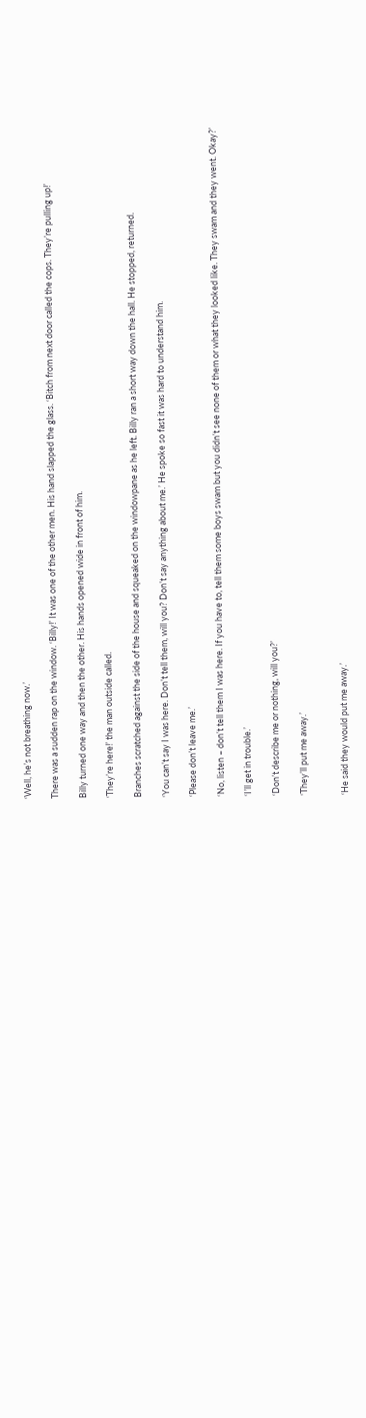‘Well, he’s not breathing now.’

There was a sudden rap on the window. ‘Billy!’ It was one of the other men. His hand slapped the glass. ‘Bitch from next door called the cops. They’re pulling up!’

Billy turned one way and then the other. His hands opened wide in front of him.

‘They’re here!’ the man outside called.

Branches scratched against the side of the house and squeaked on the windowpane as he left. Billy ran a short way down the hall. He stopped, returned.

‘You can’t say I was here. Don’t tell them, will you? Don’t say anything about me.’ He spoke so fast it was hard to understand him.

‘Please don’t leave me.’

‘No, listen – don’t tell them I was here. If you have to, tell them some boys swam but you didn’t see none of them or what they looked like. They swam and they went. Okay?’

‘I’ll get in trouble.’

‘Don’t describe me or nothing, will you?’

‘They’ll put me away.’


‘He said they would put me away.’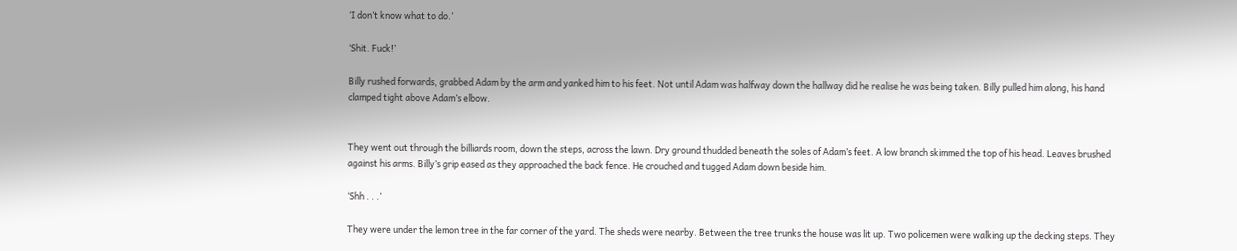‘I don’t know what to do.’

‘Shit. Fuck!’

Billy rushed forwards, grabbed Adam by the arm and yanked him to his feet. Not until Adam was halfway down the hallway did he realise he was being taken. Billy pulled him along, his hand clamped tight above Adam’s elbow.


They went out through the billiards room, down the steps, across the lawn. Dry ground thudded beneath the soles of Adam’s feet. A low branch skimmed the top of his head. Leaves brushed against his arms. Billy’s grip eased as they approached the back fence. He crouched and tugged Adam down beside him.

‘Shh . . .’

They were under the lemon tree in the far corner of the yard. The sheds were nearby. Between the tree trunks the house was lit up. Two policemen were walking up the decking steps. They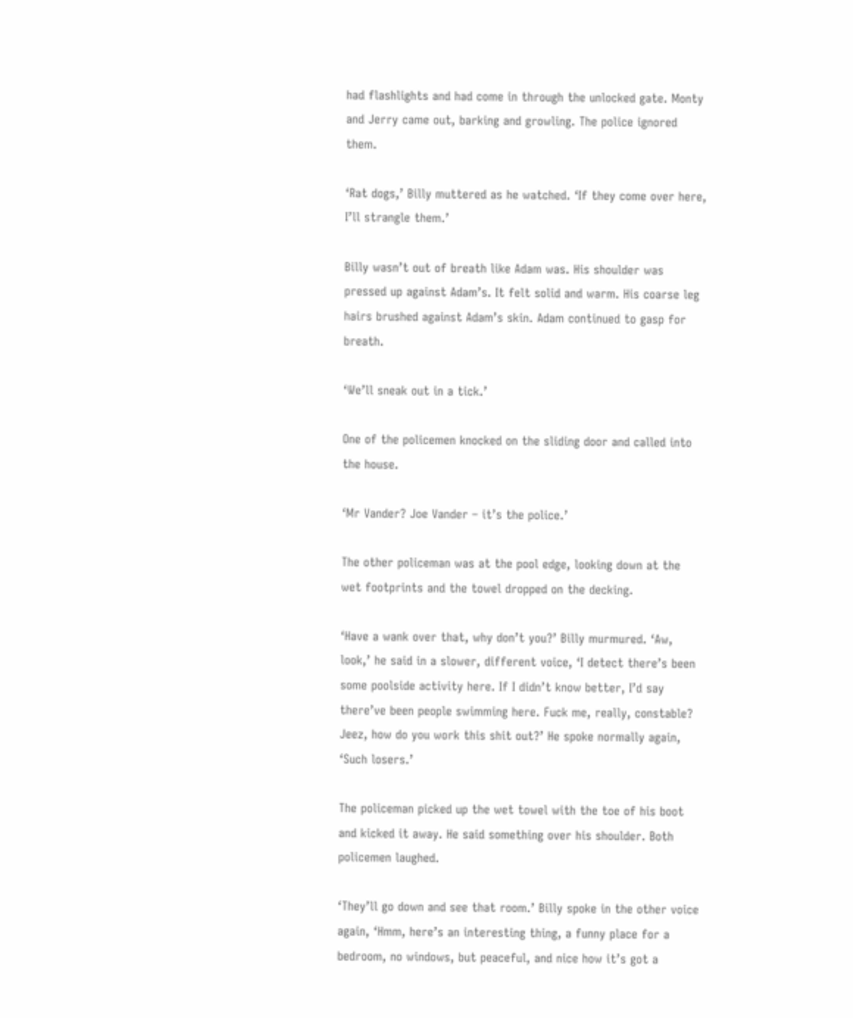had flashlights and had come in through the unlocked gate. Monty and Jerry came out, barking and growling. The police ignored them.

‘Rat dogs,’ Billy muttered as he watched. ‘If they come over here, I’ll strangle them.’

Billy wasn’t out of breath like Adam was. His shoulder was pressed up against Adam’s. It felt solid and warm. His coarse leg hairs brushed against Adam’s skin. Adam continued to gasp for breath.

‘We’ll sneak out in a tick.’

One of the policemen knocked on the sliding door and called into the house.

‘Mr Vander? Joe Vander – it’s the police.’

The other policeman was at the pool edge, looking down at the wet footprints and the towel dropped on the decking.

‘Have a wank over that, why don’t you?’ Billy murmured. ‘Aw, look,’ he said in a slower, different voice, ‘I detect there’s been some poolside activity here. If I didn’t know better, I’d say there’ve been people swimming here. Fuck me, really, constable? Jeez, how do you work this shit out?’ He spoke normally again, ‘Such losers.’

The policeman picked up the wet towel with the toe of his boot and kicked it away. He said something over his shoulder. Both policemen laughed.

‘They’ll go down and see that room.’ Billy spoke in the other voice again, ‘Hmm, here’s an interesting thing, a funny place for a bedroom, no windows, but peaceful, and nice how it’s got a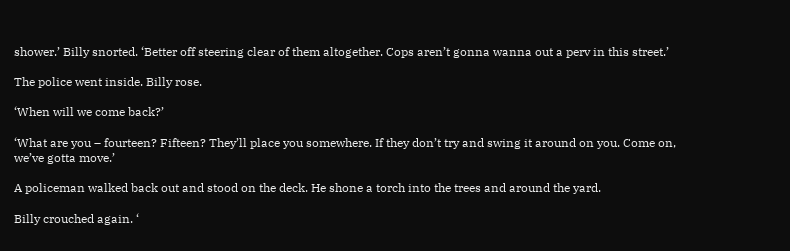shower.’ Billy snorted. ‘Better off steering clear of them altogether. Cops aren’t gonna wanna out a perv in this street.’

The police went inside. Billy rose.

‘When will we come back?’

‘What are you – fourteen? Fifteen? They’ll place you somewhere. If they don’t try and swing it around on you. Come on, we’ve gotta move.’

A policeman walked back out and stood on the deck. He shone a torch into the trees and around the yard.

Billy crouched again. ‘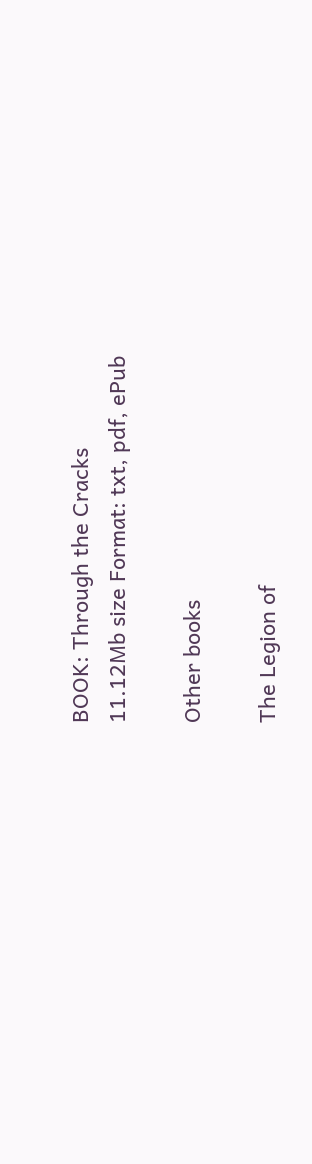BOOK: Through the Cracks
11.12Mb size Format: txt, pdf, ePub

Other books

The Legion of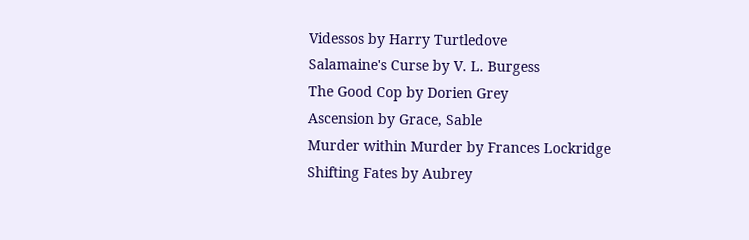Videssos by Harry Turtledove
Salamaine's Curse by V. L. Burgess
The Good Cop by Dorien Grey
Ascension by Grace, Sable
Murder within Murder by Frances Lockridge
Shifting Fates by Aubrey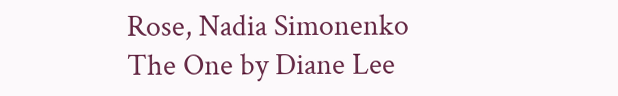Rose, Nadia Simonenko
The One by Diane Lee